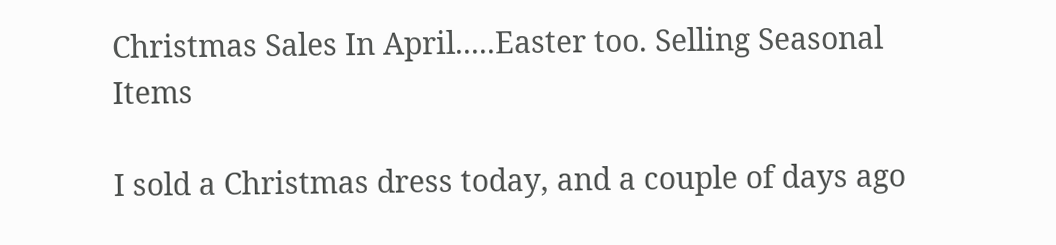Christmas Sales In April.....Easter too. Selling Seasonal Items

I sold a Christmas dress today, and a couple of days ago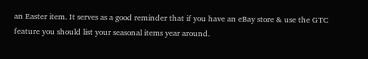an Easter item. It serves as a good reminder that if you have an eBay store & use the GTC feature you should list your seasonal items year around.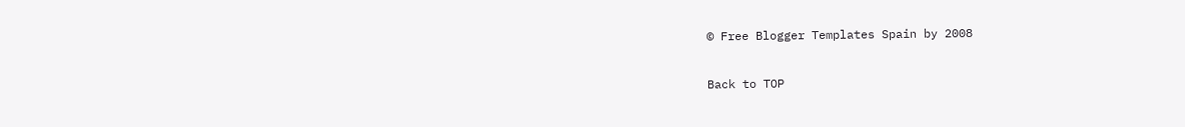© Free Blogger Templates Spain by 2008

Back to TOP